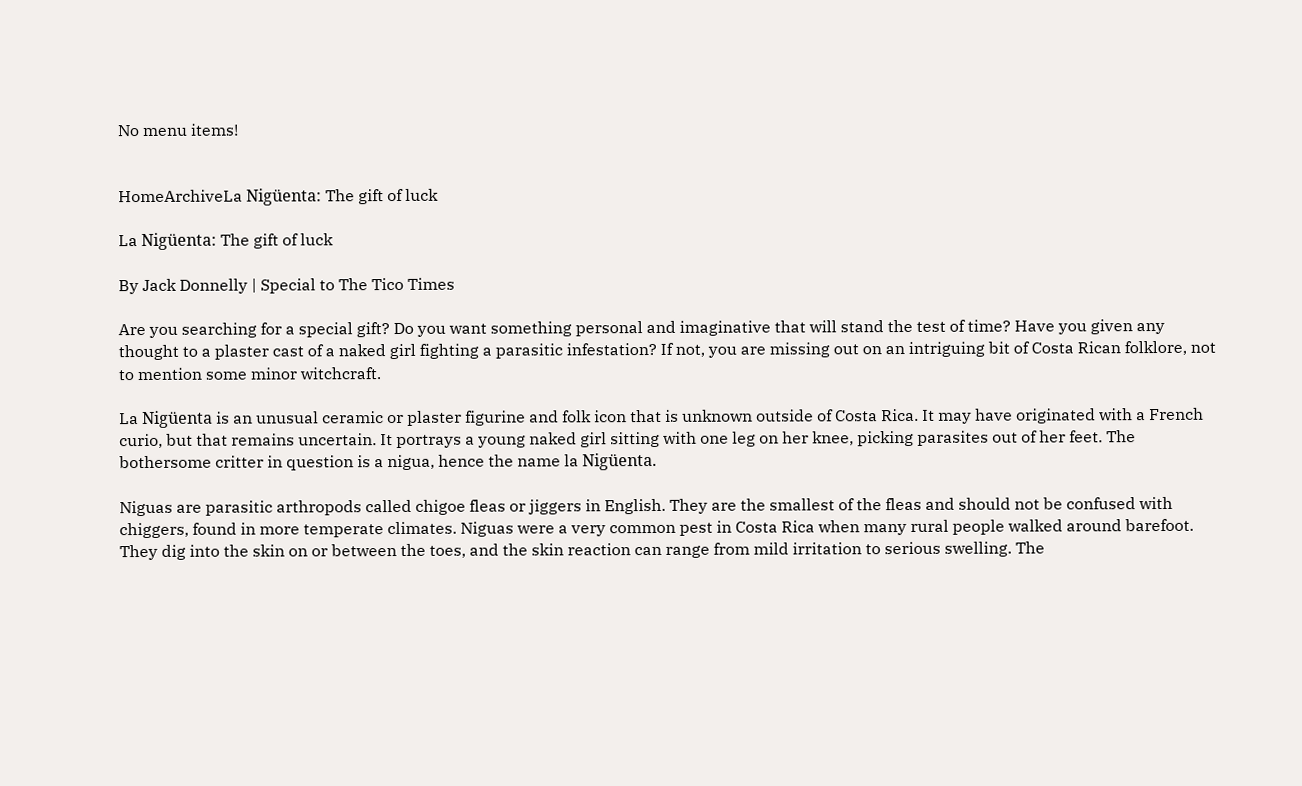No menu items!


HomeArchiveLa Nigüenta: The gift of luck

La Nigüenta: The gift of luck

By Jack Donnelly | Special to The Tico Times

Are you searching for a special gift? Do you want something personal and imaginative that will stand the test of time? Have you given any thought to a plaster cast of a naked girl fighting a parasitic infestation? If not, you are missing out on an intriguing bit of Costa Rican folklore, not to mention some minor witchcraft.

La Nigüenta is an unusual ceramic or plaster figurine and folk icon that is unknown outside of Costa Rica. It may have originated with a French curio, but that remains uncertain. It portrays a young naked girl sitting with one leg on her knee, picking parasites out of her feet. The bothersome critter in question is a nigua, hence the name la Nigüenta.

Niguas are parasitic arthropods called chigoe fleas or jiggers in English. They are the smallest of the fleas and should not be confused with chiggers, found in more temperate climates. Niguas were a very common pest in Costa Rica when many rural people walked around barefoot. They dig into the skin on or between the toes, and the skin reaction can range from mild irritation to serious swelling. The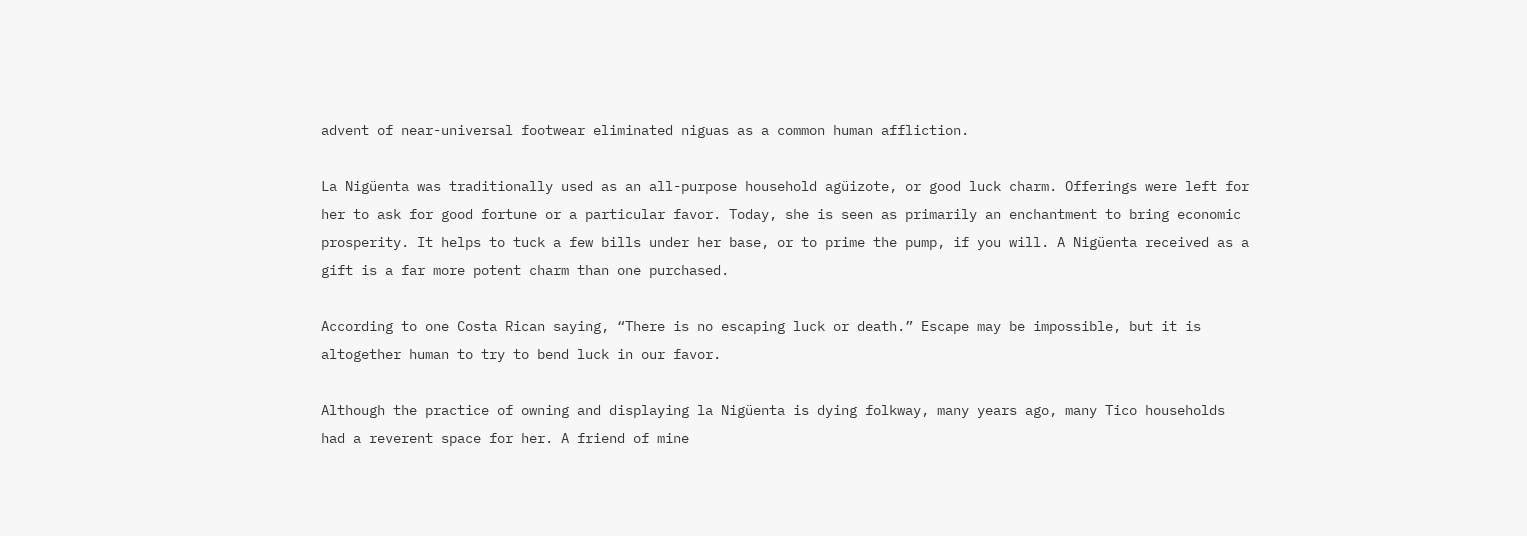advent of near-universal footwear eliminated niguas as a common human affliction.

La Nigüenta was traditionally used as an all-purpose household agüizote, or good luck charm. Offerings were left for her to ask for good fortune or a particular favor. Today, she is seen as primarily an enchantment to bring economic prosperity. It helps to tuck a few bills under her base, or to prime the pump, if you will. A Nigüenta received as a gift is a far more potent charm than one purchased.

According to one Costa Rican saying, “There is no escaping luck or death.” Escape may be impossible, but it is altogether human to try to bend luck in our favor.

Although the practice of owning and displaying la Nigüenta is dying folkway, many years ago, many Tico households had a reverent space for her. A friend of mine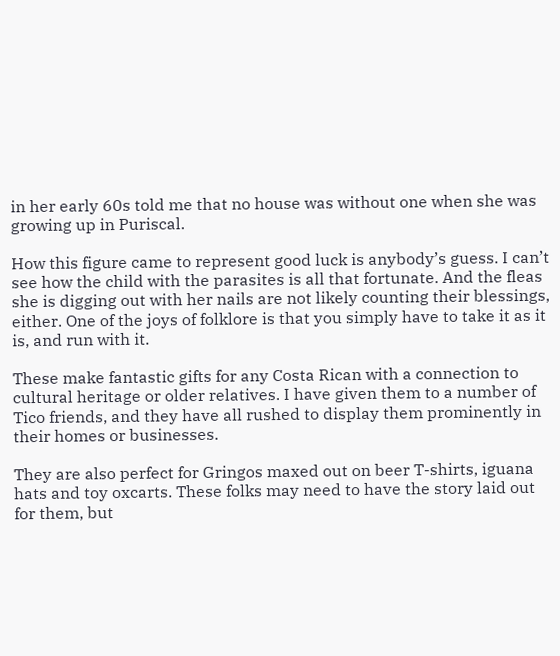in her early 60s told me that no house was without one when she was growing up in Puriscal.

How this figure came to represent good luck is anybody’s guess. I can’t see how the child with the parasites is all that fortunate. And the fleas she is digging out with her nails are not likely counting their blessings, either. One of the joys of folklore is that you simply have to take it as it is, and run with it.

These make fantastic gifts for any Costa Rican with a connection to cultural heritage or older relatives. I have given them to a number of Tico friends, and they have all rushed to display them prominently in their homes or businesses.

They are also perfect for Gringos maxed out on beer T-shirts, iguana hats and toy oxcarts. These folks may need to have the story laid out for them, but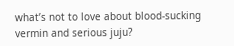what’s not to love about blood-sucking vermin and serious juju?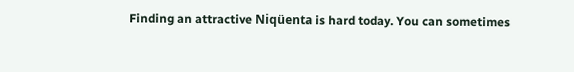Finding an attractive Niqüenta is hard today. You can sometimes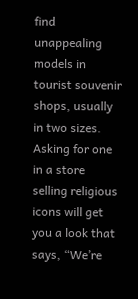find unappealing models in tourist souvenir shops, usually in two sizes. Asking for one in a store selling religious icons will get you a look that says, “We’re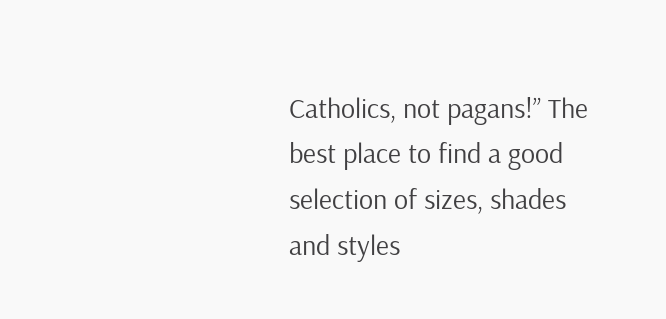Catholics, not pagans!” The best place to find a good selection of sizes, shades and styles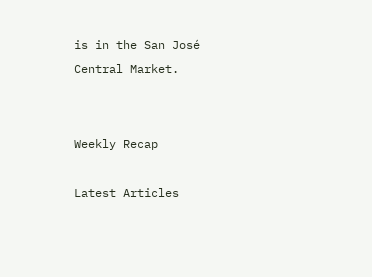is in the San José Central Market.


Weekly Recap

Latest Articles